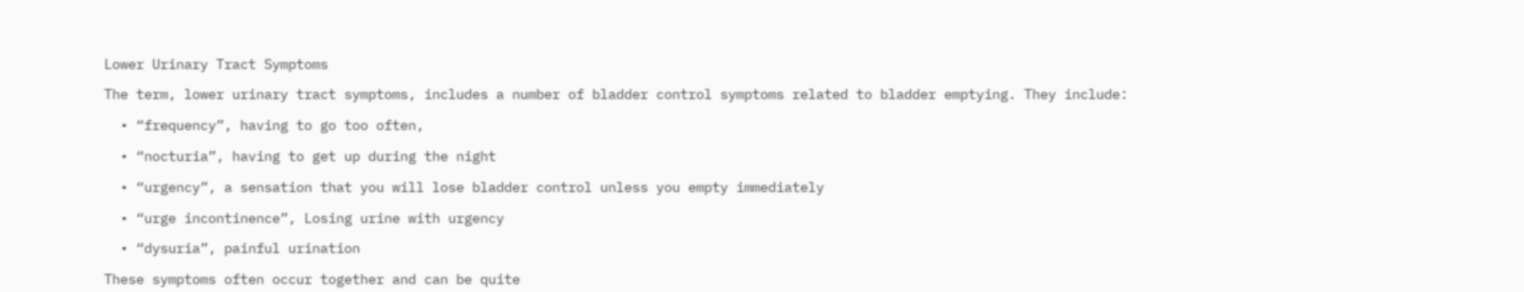Lower Urinary Tract Symptoms

The term, lower urinary tract symptoms, includes a number of bladder control symptoms related to bladder emptying. They include:

  • “frequency”, having to go too often,

  • “nocturia”, having to get up during the night

  • “urgency”, a sensation that you will lose bladder control unless you empty immediately

  • “urge incontinence”, Losing urine with urgency

  • “dysuria”, painful urination

These symptoms often occur together and can be quite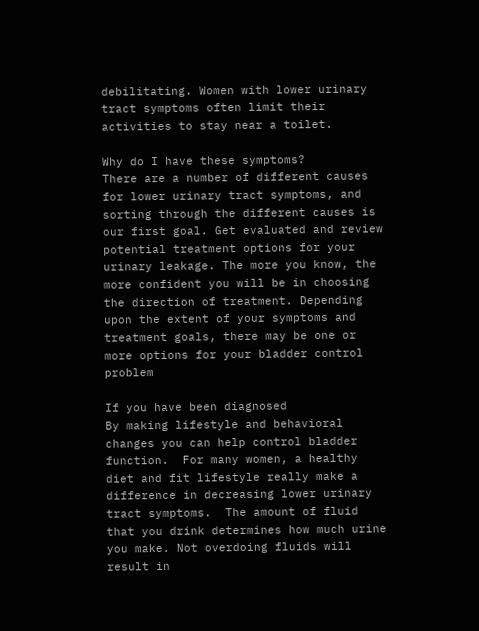debilitating. Women with lower urinary tract symptoms often limit their activities to stay near a toilet.

Why do I have these symptoms?
There are a number of different causes for lower urinary tract symptoms, and sorting through the different causes is our first goal. Get evaluated and review potential treatment options for your urinary leakage. The more you know, the more confident you will be in choosing the direction of treatment. Depending upon the extent of your symptoms and treatment goals, there may be one or more options for your bladder control problem

If you have been diagnosed
By making lifestyle and behavioral changes you can help control bladder function.  For many women, a healthy diet and fit lifestyle really make a difference in decreasing lower urinary tract symptoms.  The amount of fluid that you drink determines how much urine you make. Not overdoing fluids will result in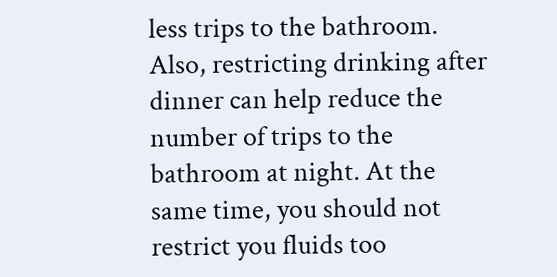less trips to the bathroom.  Also, restricting drinking after dinner can help reduce the number of trips to the bathroom at night. At the same time, you should not restrict you fluids too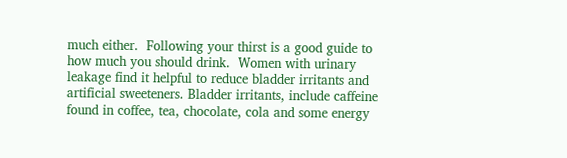much either.  Following your thirst is a good guide to how much you should drink.  Women with urinary leakage find it helpful to reduce bladder irritants and artificial sweeteners. Bladder irritants, include caffeine found in coffee, tea, chocolate, cola and some energy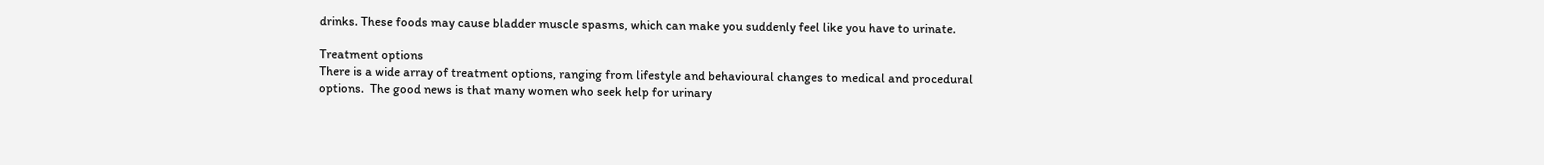drinks. These foods may cause bladder muscle spasms, which can make you suddenly feel like you have to urinate.

Treatment options
There is a wide array of treatment options, ranging from lifestyle and behavioural changes to medical and procedural options.  The good news is that many women who seek help for urinary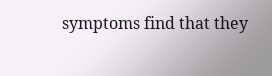symptoms find that they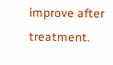improve after treatment.